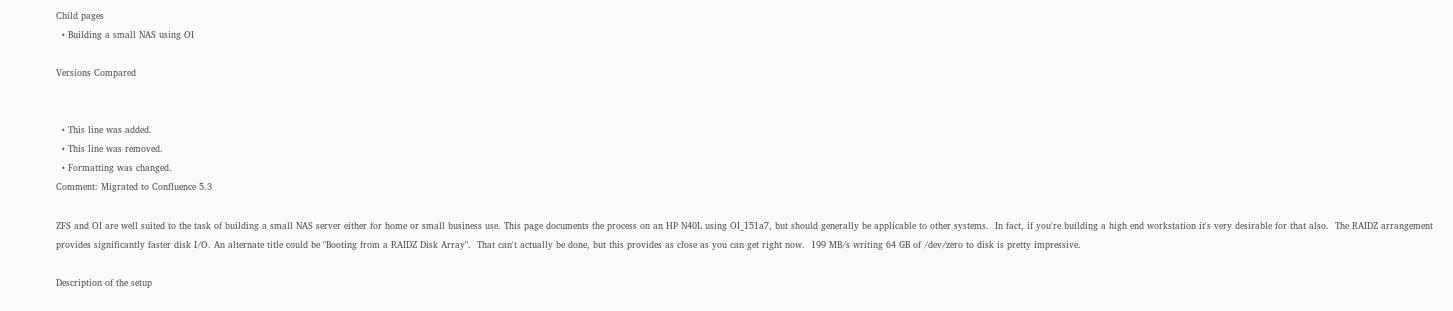Child pages
  • Building a small NAS using OI

Versions Compared


  • This line was added.
  • This line was removed.
  • Formatting was changed.
Comment: Migrated to Confluence 5.3

ZFS and OI are well suited to the task of building a small NAS server either for home or small business use. This page documents the process on an HP N40L using OI_151a7, but should generally be applicable to other systems.  In fact, if you're building a high end workstation it's very desirable for that also.  The RAIDZ arrangement provides significantly faster disk I/O. An alternate title could be "Booting from a RAIDZ Disk Array".  That can't actually be done, but this provides as close as you can get right now.  199 MB/s writing 64 GB of /dev/zero to disk is pretty impressive.

Description of the setup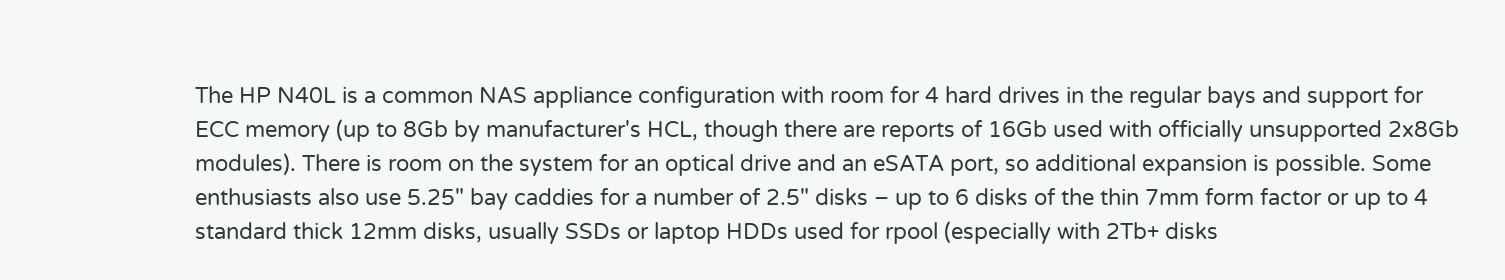The HP N40L is a common NAS appliance configuration with room for 4 hard drives in the regular bays and support for ECC memory (up to 8Gb by manufacturer's HCL, though there are reports of 16Gb used with officially unsupported 2x8Gb modules). There is room on the system for an optical drive and an eSATA port, so additional expansion is possible. Some enthusiasts also use 5.25" bay caddies for a number of 2.5" disks – up to 6 disks of the thin 7mm form factor or up to 4 standard thick 12mm disks, usually SSDs or laptop HDDs used for rpool (especially with 2Tb+ disks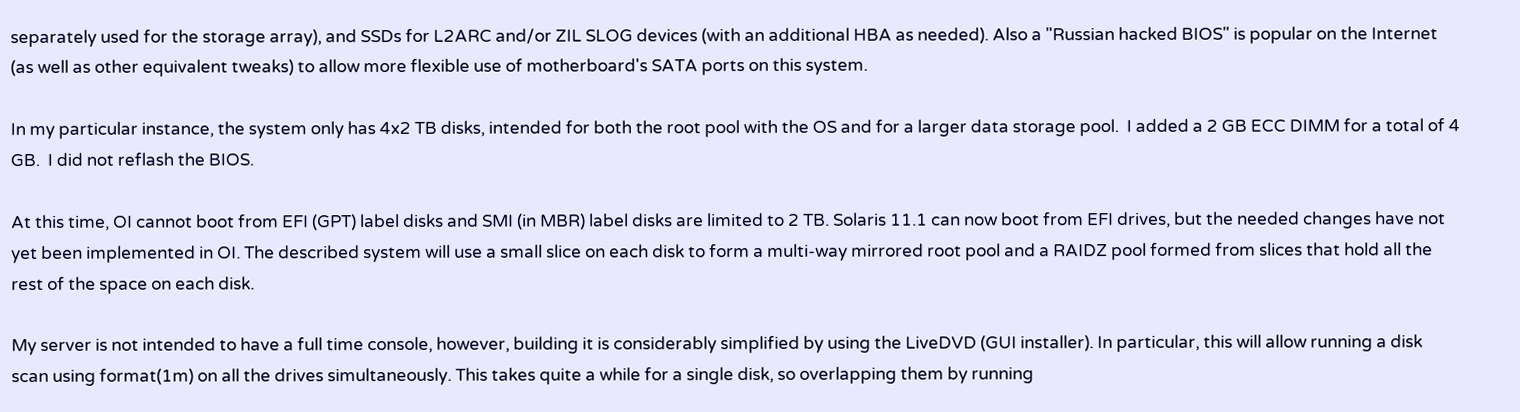separately used for the storage array), and SSDs for L2ARC and/or ZIL SLOG devices (with an additional HBA as needed). Also a "Russian hacked BIOS" is popular on the Internet (as well as other equivalent tweaks) to allow more flexible use of motherboard's SATA ports on this system.

In my particular instance, the system only has 4x2 TB disks, intended for both the root pool with the OS and for a larger data storage pool.  I added a 2 GB ECC DIMM for a total of 4 GB.  I did not reflash the BIOS.

At this time, OI cannot boot from EFI (GPT) label disks and SMI (in MBR) label disks are limited to 2 TB. Solaris 11.1 can now boot from EFI drives, but the needed changes have not yet been implemented in OI. The described system will use a small slice on each disk to form a multi-way mirrored root pool and a RAIDZ pool formed from slices that hold all the rest of the space on each disk.

My server is not intended to have a full time console, however, building it is considerably simplified by using the LiveDVD (GUI installer). In particular, this will allow running a disk scan using format(1m) on all the drives simultaneously. This takes quite a while for a single disk, so overlapping them by running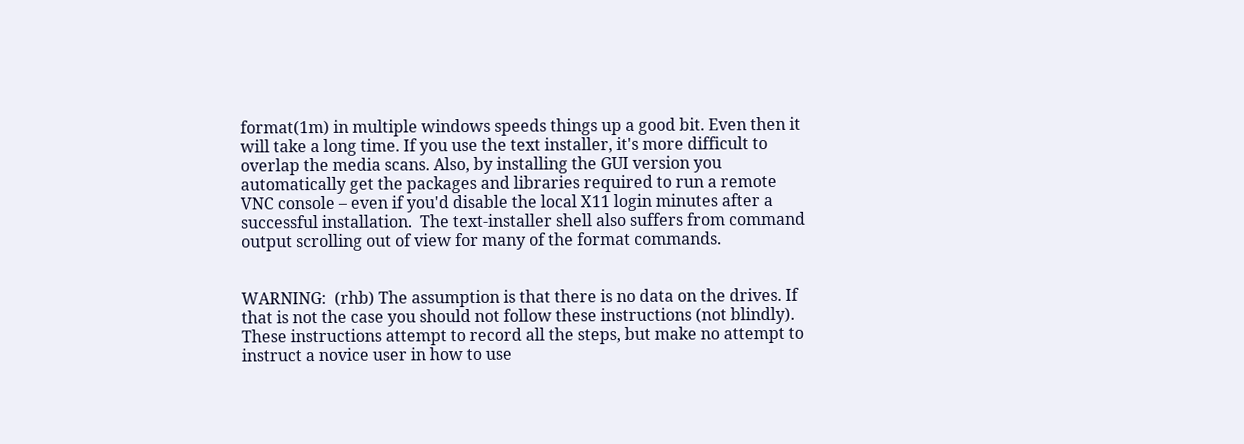format(1m) in multiple windows speeds things up a good bit. Even then it will take a long time. If you use the text installer, it's more difficult to overlap the media scans. Also, by installing the GUI version you automatically get the packages and libraries required to run a remote VNC console – even if you'd disable the local X11 login minutes after a successful installation.  The text-installer shell also suffers from command output scrolling out of view for many of the format commands.


WARNING:  (rhb) The assumption is that there is no data on the drives. If that is not the case you should not follow these instructions (not blindly). These instructions attempt to record all the steps, but make no attempt to instruct a novice user in how to use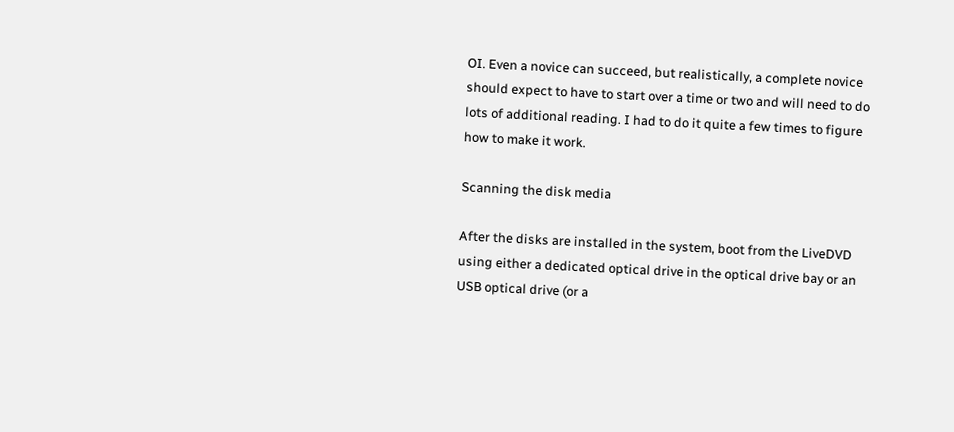OI. Even a novice can succeed, but realistically, a complete novice should expect to have to start over a time or two and will need to do lots of additional reading. I had to do it quite a few times to figure how to make it work.

Scanning the disk media

After the disks are installed in the system, boot from the LiveDVD using either a dedicated optical drive in the optical drive bay or an USB optical drive (or a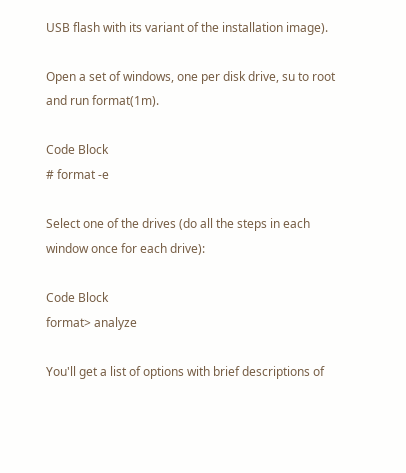USB flash with its variant of the installation image).

Open a set of windows, one per disk drive, su to root and run format(1m).

Code Block
# format -e

Select one of the drives (do all the steps in each window once for each drive):

Code Block
format> analyze

You'll get a list of options with brief descriptions of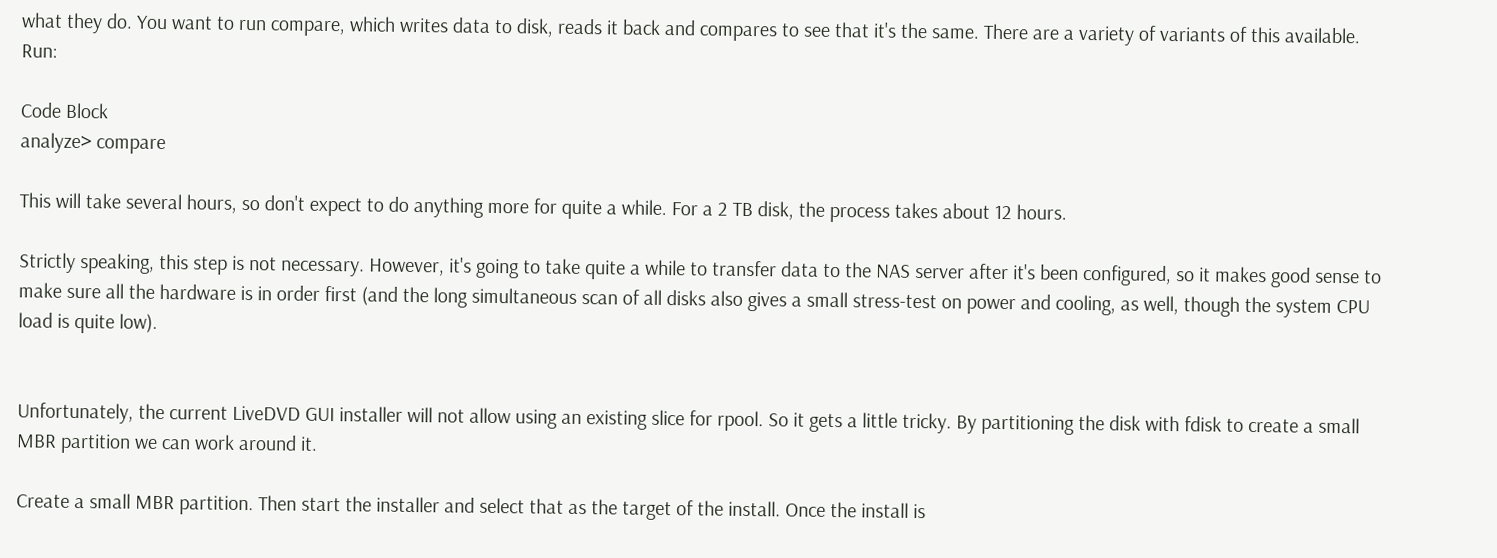what they do. You want to run compare, which writes data to disk, reads it back and compares to see that it's the same. There are a variety of variants of this available. Run:

Code Block
analyze> compare

This will take several hours, so don't expect to do anything more for quite a while. For a 2 TB disk, the process takes about 12 hours.

Strictly speaking, this step is not necessary. However, it's going to take quite a while to transfer data to the NAS server after it's been configured, so it makes good sense to make sure all the hardware is in order first (and the long simultaneous scan of all disks also gives a small stress-test on power and cooling, as well, though the system CPU load is quite low).


Unfortunately, the current LiveDVD GUI installer will not allow using an existing slice for rpool. So it gets a little tricky. By partitioning the disk with fdisk to create a small MBR partition we can work around it.

Create a small MBR partition. Then start the installer and select that as the target of the install. Once the install is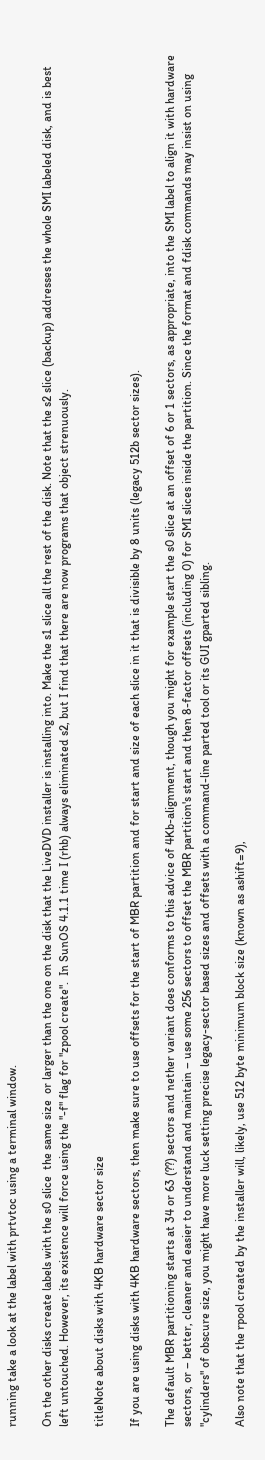running take a look at the label with prtvtoc using a terminal window.

On the other disks create labels with the s0 slice  the same size  or larger than the one on the disk that the LiveDVD installer is installing into. Make the s1 slice all the rest of the disk. Note that the s2 slice (backup) addresses the whole SMI labeled disk, and is best left untouched. However, its existence will force using the "-f" flag for "zpool create".  In SunOS 4.1.1 time I (rhb) always eliminated s2, but I find that there are now programs that object strenuously.

titleNote about disks with 4KB hardware sector size

If you are using disks with 4KB hardware sectors, then make sure to use offsets for the start of MBR partition and for start and size of each slice in it that is divisible by 8 units (legacy 512b sector sizes).

The default MBR partitioning starts at 34 or 63 (??) sectors and nether variant does conforms to this advice of 4Kb-alignment, though you might for example start the s0 slice at an offset of 6 or 1 sectors, as appropriate, into the SMI label to align it with hardware sectors, or – better, cleaner and easier to understand and maintain – use some 256 sectors to offset the MBR partition's start and then 8-factor offsets (including 0) for SMI slices inside the partition. Since the format and fdisk commands may insist on using "cylinders" of obscure size, you might have more luck setting precise legacy-sector based sizes and offsets with a command-line parted tool or its GUI gparted sibling.

Also note that the rpool created by the installer will, likely, use 512 byte minimum block size (known as ashift=9),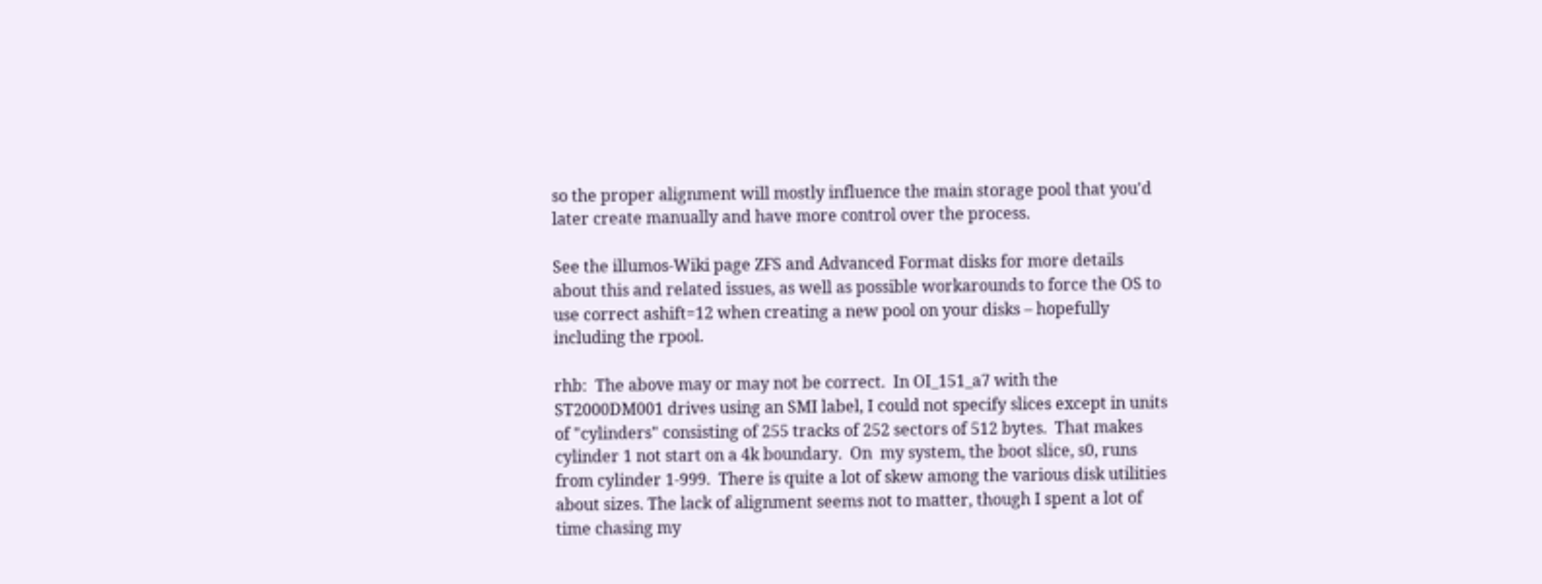so the proper alignment will mostly influence the main storage pool that you'd later create manually and have more control over the process.

See the illumos-Wiki page ZFS and Advanced Format disks for more details about this and related issues, as well as possible workarounds to force the OS to use correct ashift=12 when creating a new pool on your disks – hopefully including the rpool.

rhb:  The above may or may not be correct.  In OI_151_a7 with the ST2000DM001 drives using an SMI label, I could not specify slices except in units of "cylinders" consisting of 255 tracks of 252 sectors of 512 bytes.  That makes cylinder 1 not start on a 4k boundary.  On  my system, the boot slice, s0, runs from cylinder 1-999.  There is quite a lot of skew among the various disk utilities about sizes. The lack of alignment seems not to matter, though I spent a lot of time chasing my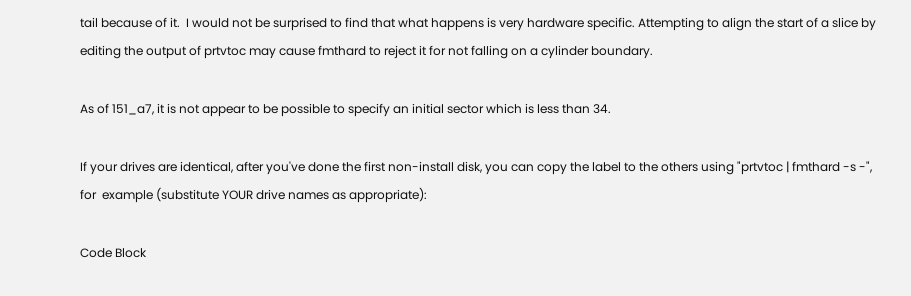tail because of it.  I would not be surprised to find that what happens is very hardware specific. Attempting to align the start of a slice by editing the output of prtvtoc may cause fmthard to reject it for not falling on a cylinder boundary.

As of 151_a7, it is not appear to be possible to specify an initial sector which is less than 34.

If your drives are identical, after you've done the first non-install disk, you can copy the label to the others using "prtvtoc | fmthard -s -", for  example (substitute YOUR drive names as appropriate):

Code Block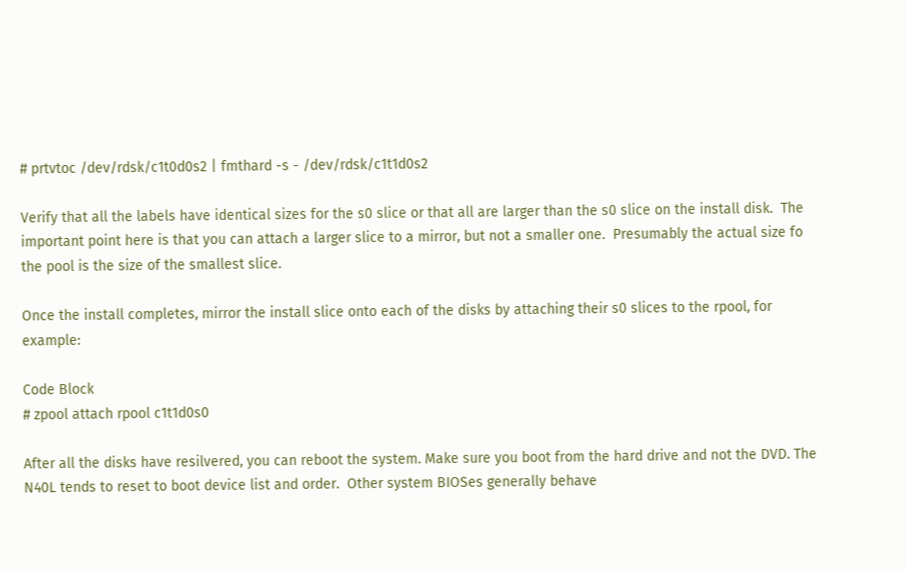# prtvtoc /dev/rdsk/c1t0d0s2 | fmthard -s - /dev/rdsk/c1t1d0s2

Verify that all the labels have identical sizes for the s0 slice or that all are larger than the s0 slice on the install disk.  The important point here is that you can attach a larger slice to a mirror, but not a smaller one.  Presumably the actual size fo the pool is the size of the smallest slice.

Once the install completes, mirror the install slice onto each of the disks by attaching their s0 slices to the rpool, for example:

Code Block
# zpool attach rpool c1t1d0s0

After all the disks have resilvered, you can reboot the system. Make sure you boot from the hard drive and not the DVD. The N40L tends to reset to boot device list and order.  Other system BIOSes generally behave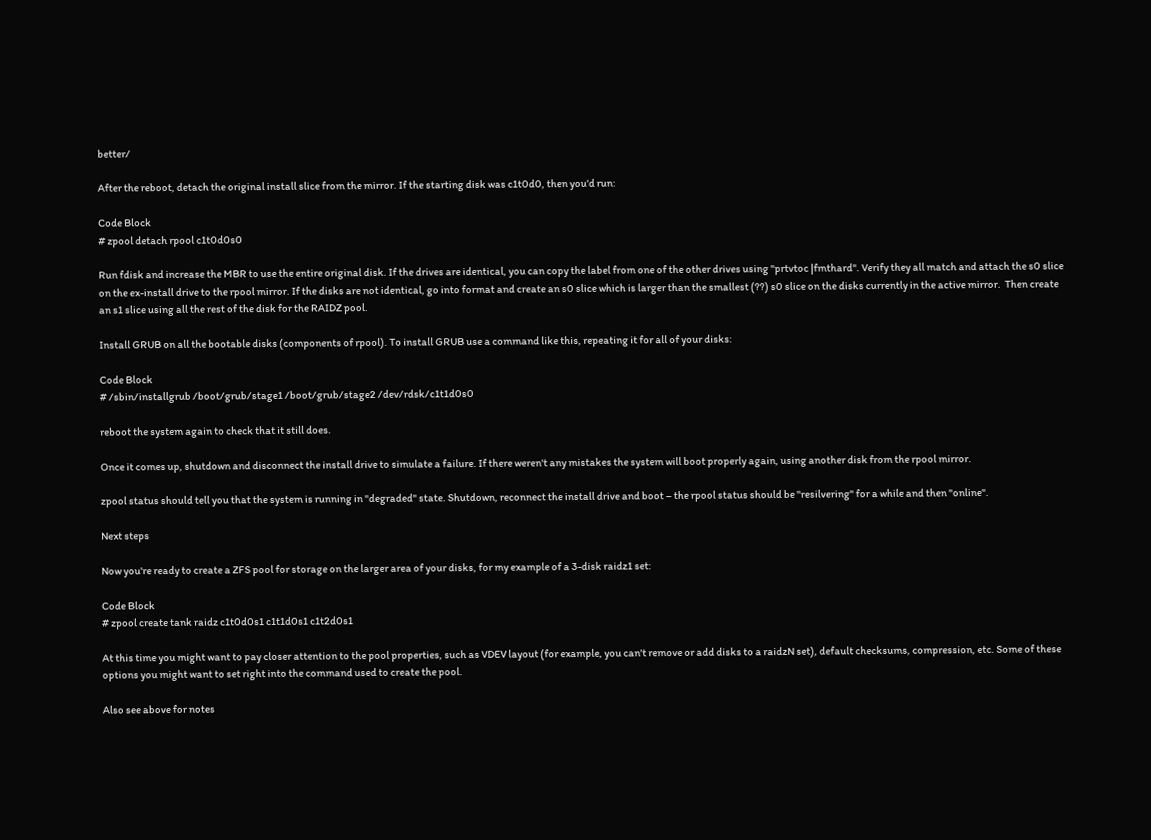better/

After the reboot, detach the original install slice from the mirror. If the starting disk was c1t0d0, then you'd run:

Code Block
# zpool detach rpool c1t0d0s0

Run fdisk and increase the MBR to use the entire original disk. If the drives are identical, you can copy the label from one of the other drives using "prtvtoc |fmthard". Verify they all match and attach the s0 slice on the ex-install drive to the rpool mirror. If the disks are not identical, go into format and create an s0 slice which is larger than the smallest (??) s0 slice on the disks currently in the active mirror.  Then create an s1 slice using all the rest of the disk for the RAIDZ pool.

Install GRUB on all the bootable disks (components of rpool). To install GRUB use a command like this, repeating it for all of your disks:

Code Block
# /sbin/installgrub /boot/grub/stage1 /boot/grub/stage2 /dev/rdsk/c1t1d0s0

reboot the system again to check that it still does.

Once it comes up, shutdown and disconnect the install drive to simulate a failure. If there weren't any mistakes the system will boot properly again, using another disk from the rpool mirror.

zpool status should tell you that the system is running in "degraded" state. Shutdown, reconnect the install drive and boot – the rpool status should be "resilvering" for a while and then "online".

Next steps

Now you're ready to create a ZFS pool for storage on the larger area of your disks, for my example of a 3-disk raidz1 set:

Code Block
# zpool create tank raidz c1t0d0s1 c1t1d0s1 c1t2d0s1

At this time you might want to pay closer attention to the pool properties, such as VDEV layout (for example, you can't remove or add disks to a raidzN set), default checksums, compression, etc. Some of these options you might want to set right into the command used to create the pool.

Also see above for notes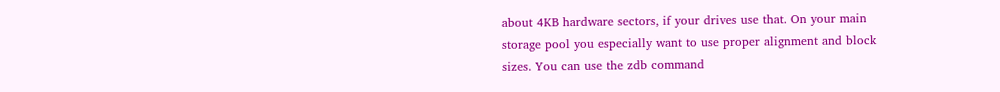about 4KB hardware sectors, if your drives use that. On your main storage pool you especially want to use proper alignment and block sizes. You can use the zdb command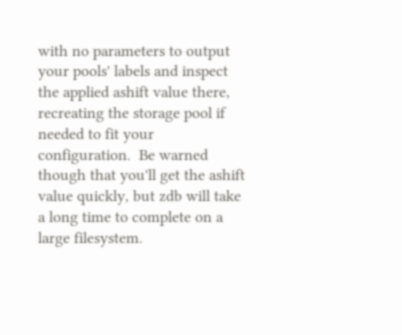with no parameters to output your pools' labels and inspect the applied ashift value there, recreating the storage pool if needed to fit your configuration.  Be warned though that you'll get the ashift value quickly, but zdb will take a long time to complete on a large filesystem.